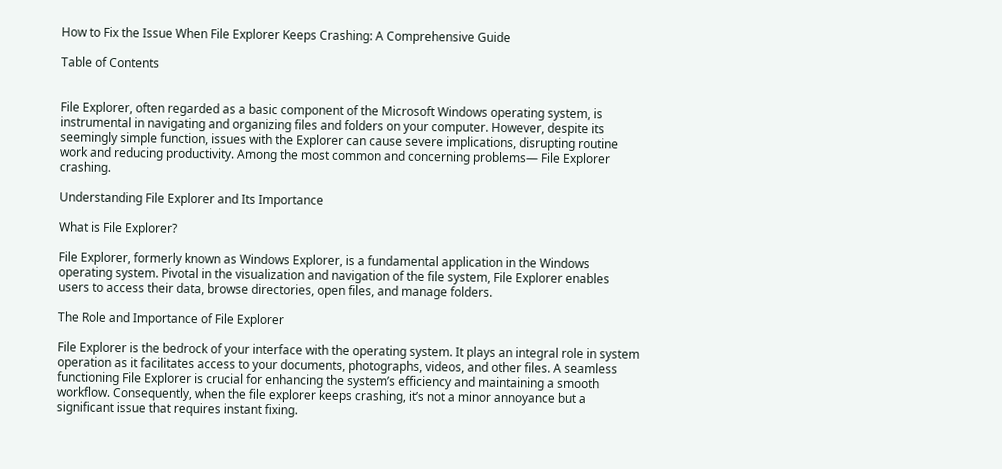How to Fix the Issue When File Explorer Keeps Crashing: A Comprehensive Guide

Table of Contents


File Explorer, often regarded as a basic component of the Microsoft Windows operating system, is instrumental in navigating and organizing files and folders on your computer. However, despite its seemingly simple function, issues with the Explorer can cause severe implications, disrupting routine work and reducing productivity. Among the most common and concerning problems— File Explorer crashing.

Understanding File Explorer and Its Importance

What is File Explorer?

File Explorer, formerly known as Windows Explorer, is a fundamental application in the Windows operating system. Pivotal in the visualization and navigation of the file system, File Explorer enables users to access their data, browse directories, open files, and manage folders.

The Role and Importance of File Explorer

File Explorer is the bedrock of your interface with the operating system. It plays an integral role in system operation as it facilitates access to your documents, photographs, videos, and other files. A seamless functioning File Explorer is crucial for enhancing the system’s efficiency and maintaining a smooth workflow. Consequently, when the file explorer keeps crashing, it’s not a minor annoyance but a significant issue that requires instant fixing.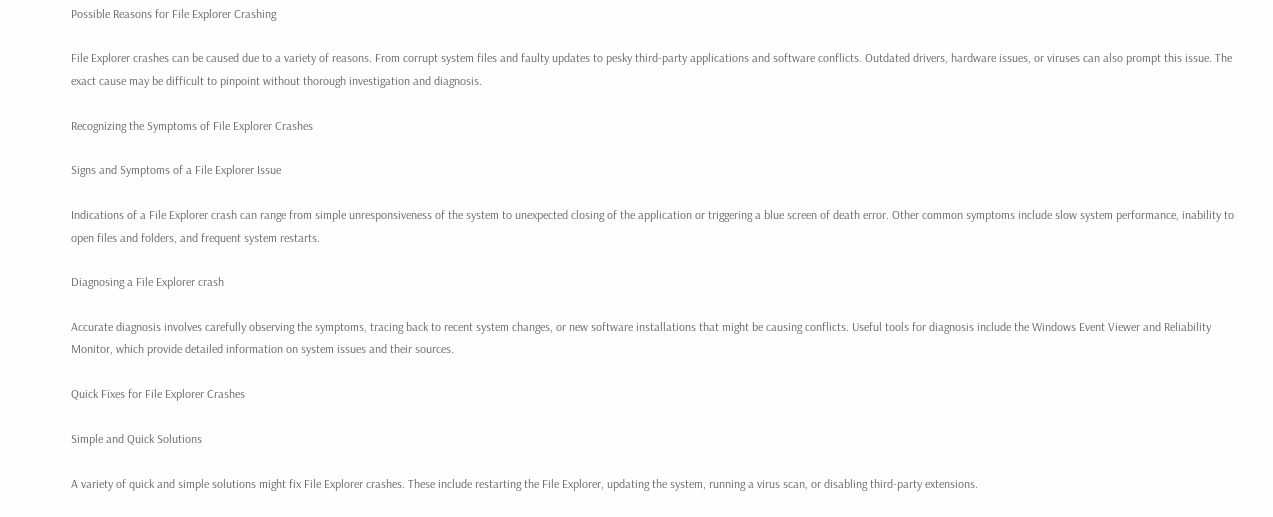Possible Reasons for File Explorer Crashing

File Explorer crashes can be caused due to a variety of reasons. From corrupt system files and faulty updates to pesky third-party applications and software conflicts. Outdated drivers, hardware issues, or viruses can also prompt this issue. The exact cause may be difficult to pinpoint without thorough investigation and diagnosis.

Recognizing the Symptoms of File Explorer Crashes

Signs and Symptoms of a File Explorer Issue

Indications of a File Explorer crash can range from simple unresponsiveness of the system to unexpected closing of the application or triggering a blue screen of death error. Other common symptoms include slow system performance, inability to open files and folders, and frequent system restarts.

Diagnosing a File Explorer crash

Accurate diagnosis involves carefully observing the symptoms, tracing back to recent system changes, or new software installations that might be causing conflicts. Useful tools for diagnosis include the Windows Event Viewer and Reliability Monitor, which provide detailed information on system issues and their sources.

Quick Fixes for File Explorer Crashes

Simple and Quick Solutions

A variety of quick and simple solutions might fix File Explorer crashes. These include restarting the File Explorer, updating the system, running a virus scan, or disabling third-party extensions.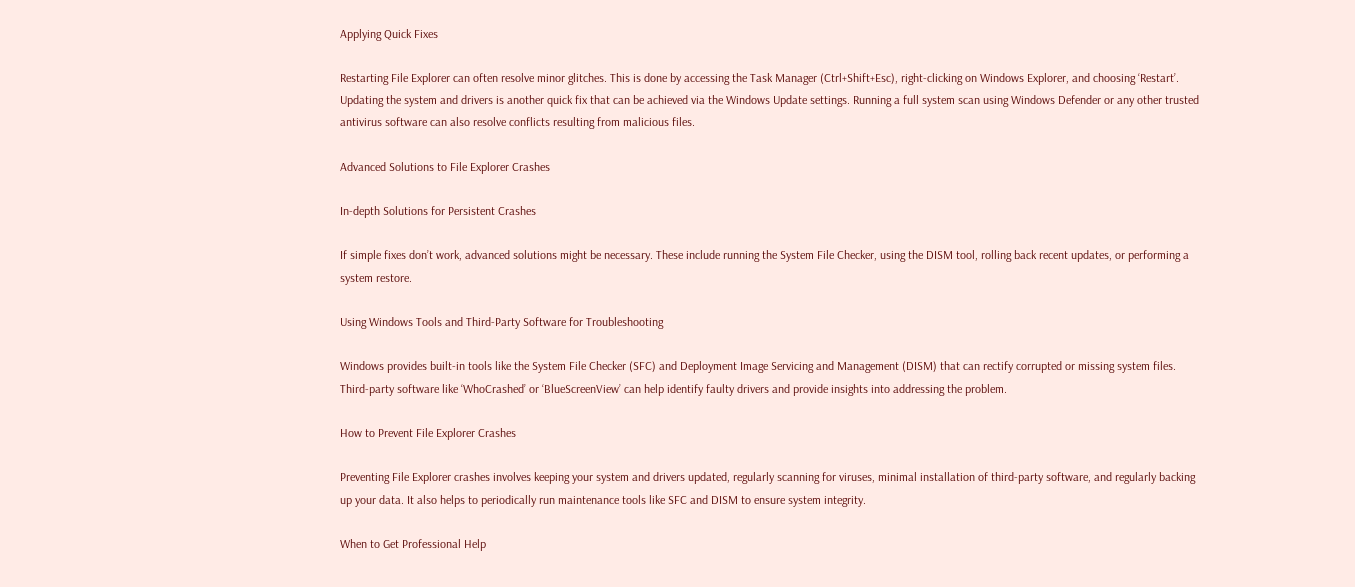Applying Quick Fixes

Restarting File Explorer can often resolve minor glitches. This is done by accessing the Task Manager (Ctrl+Shift+Esc), right-clicking on Windows Explorer, and choosing ‘Restart’. Updating the system and drivers is another quick fix that can be achieved via the Windows Update settings. Running a full system scan using Windows Defender or any other trusted antivirus software can also resolve conflicts resulting from malicious files.

Advanced Solutions to File Explorer Crashes

In-depth Solutions for Persistent Crashes

If simple fixes don’t work, advanced solutions might be necessary. These include running the System File Checker, using the DISM tool, rolling back recent updates, or performing a system restore.

Using Windows Tools and Third-Party Software for Troubleshooting

Windows provides built-in tools like the System File Checker (SFC) and Deployment Image Servicing and Management (DISM) that can rectify corrupted or missing system files. Third-party software like ‘WhoCrashed’ or ‘BlueScreenView’ can help identify faulty drivers and provide insights into addressing the problem.

How to Prevent File Explorer Crashes

Preventing File Explorer crashes involves keeping your system and drivers updated, regularly scanning for viruses, minimal installation of third-party software, and regularly backing up your data. It also helps to periodically run maintenance tools like SFC and DISM to ensure system integrity.

When to Get Professional Help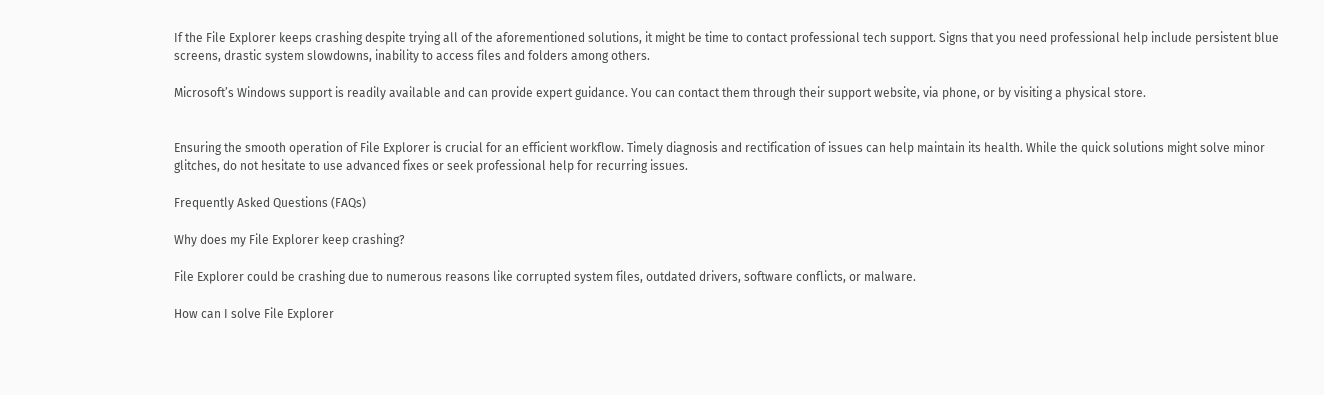If the File Explorer keeps crashing despite trying all of the aforementioned solutions, it might be time to contact professional tech support. Signs that you need professional help include persistent blue screens, drastic system slowdowns, inability to access files and folders among others.

Microsoft’s Windows support is readily available and can provide expert guidance. You can contact them through their support website, via phone, or by visiting a physical store.


Ensuring the smooth operation of File Explorer is crucial for an efficient workflow. Timely diagnosis and rectification of issues can help maintain its health. While the quick solutions might solve minor glitches, do not hesitate to use advanced fixes or seek professional help for recurring issues.

Frequently Asked Questions (FAQs)

Why does my File Explorer keep crashing?

File Explorer could be crashing due to numerous reasons like corrupted system files, outdated drivers, software conflicts, or malware.

How can I solve File Explorer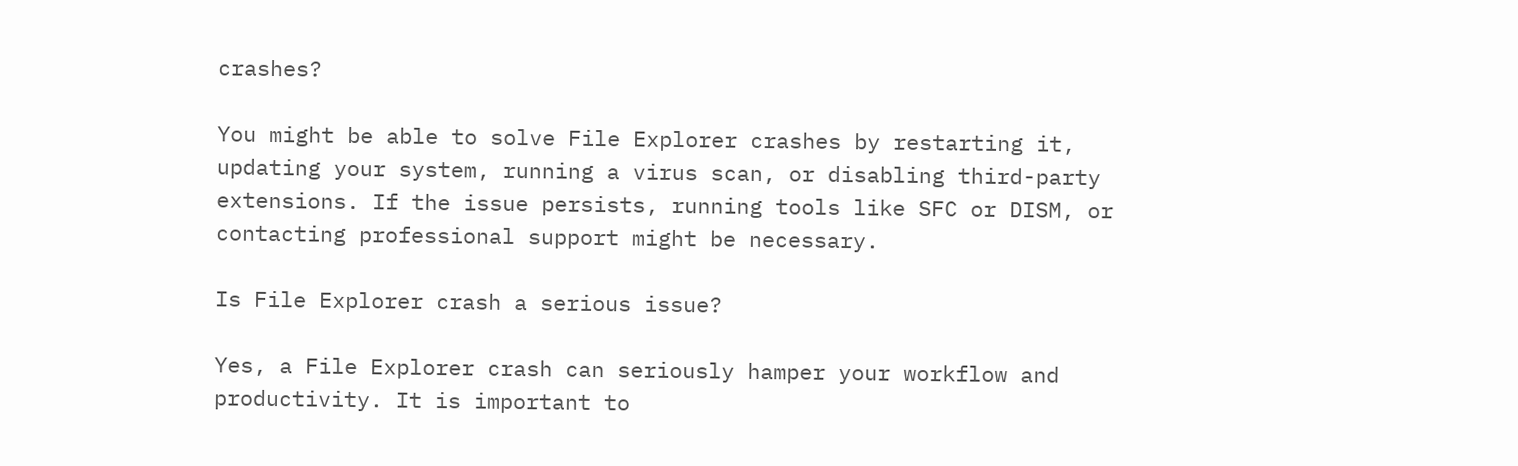crashes?

You might be able to solve File Explorer crashes by restarting it, updating your system, running a virus scan, or disabling third-party extensions. If the issue persists, running tools like SFC or DISM, or contacting professional support might be necessary.

Is File Explorer crash a serious issue?

Yes, a File Explorer crash can seriously hamper your workflow and productivity. It is important to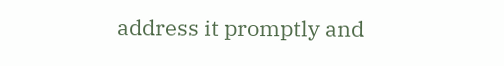address it promptly and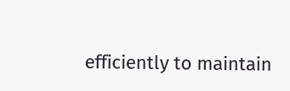efficiently to maintain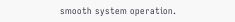smooth system operation.